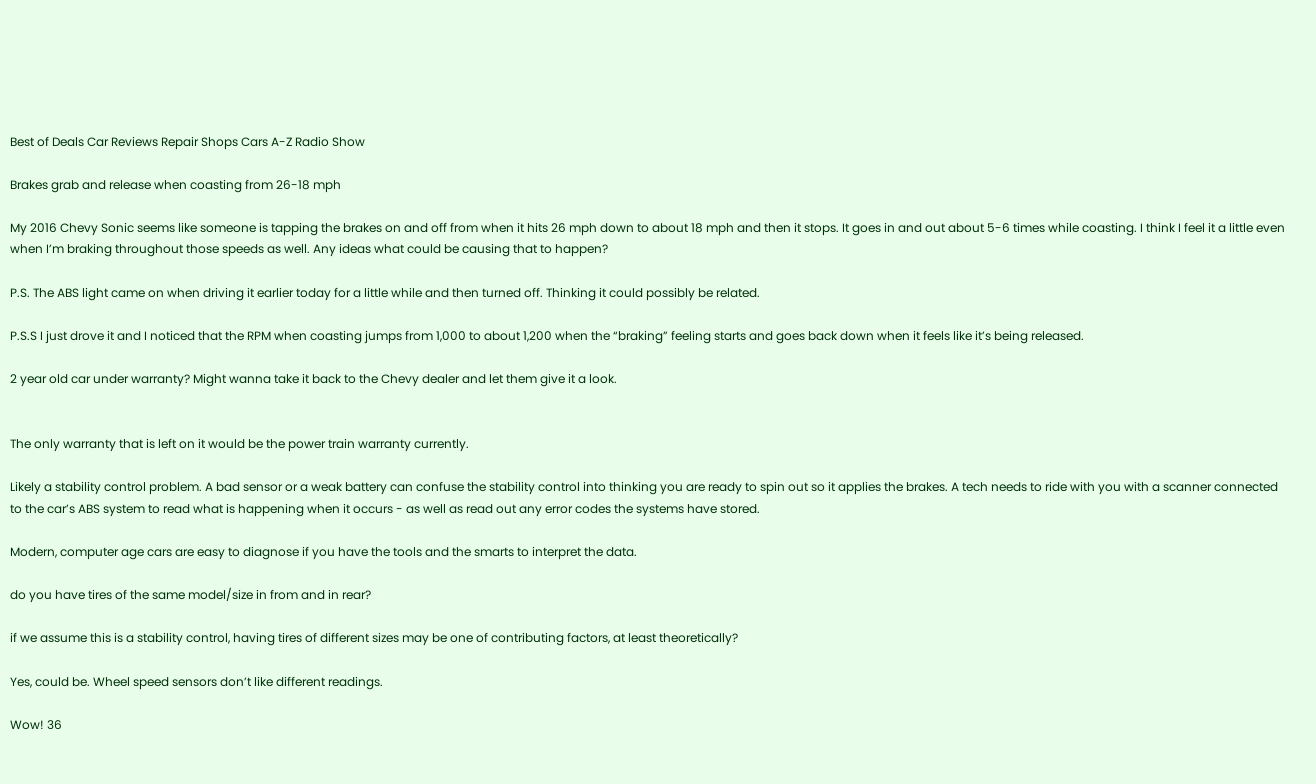Best of Deals Car Reviews Repair Shops Cars A-Z Radio Show

Brakes grab and release when coasting from 26-18 mph

My 2016 Chevy Sonic seems like someone is tapping the brakes on and off from when it hits 26 mph down to about 18 mph and then it stops. It goes in and out about 5-6 times while coasting. I think I feel it a little even when I’m braking throughout those speeds as well. Any ideas what could be causing that to happen?

P.S. The ABS light came on when driving it earlier today for a little while and then turned off. Thinking it could possibly be related.

P.S.S I just drove it and I noticed that the RPM when coasting jumps from 1,000 to about 1,200 when the “braking” feeling starts and goes back down when it feels like it’s being released.

2 year old car under warranty? Might wanna take it back to the Chevy dealer and let them give it a look.


The only warranty that is left on it would be the power train warranty currently.

Likely a stability control problem. A bad sensor or a weak battery can confuse the stability control into thinking you are ready to spin out so it applies the brakes. A tech needs to ride with you with a scanner connected to the car’s ABS system to read what is happening when it occurs - as well as read out any error codes the systems have stored.

Modern, computer age cars are easy to diagnose if you have the tools and the smarts to interpret the data.

do you have tires of the same model/size in from and in rear?

if we assume this is a stability control, having tires of different sizes may be one of contributing factors, at least theoretically?

Yes, could be. Wheel speed sensors don’t like different readings.

Wow! 36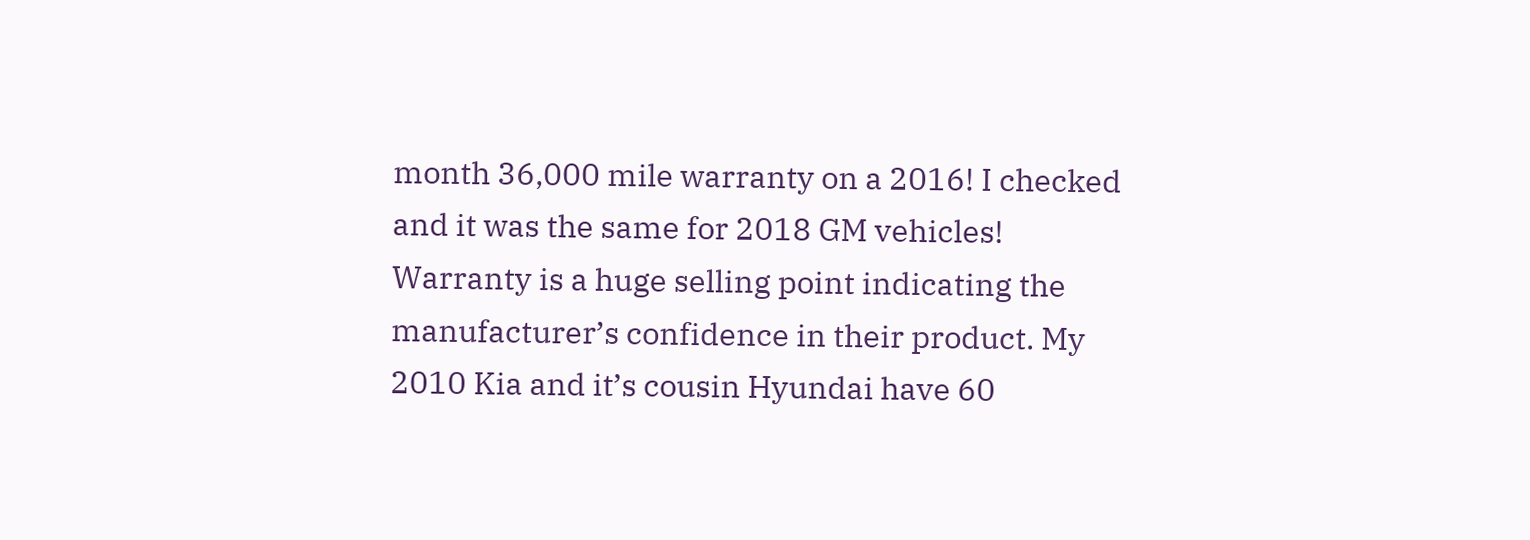month 36,000 mile warranty on a 2016! I checked and it was the same for 2018 GM vehicles! Warranty is a huge selling point indicating the manufacturer’s confidence in their product. My 2010 Kia and it’s cousin Hyundai have 60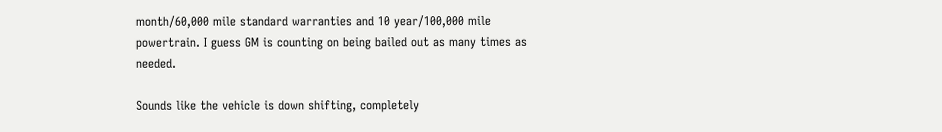month/60,000 mile standard warranties and 10 year/100,000 mile powertrain. I guess GM is counting on being bailed out as many times as needed.

Sounds like the vehicle is down shifting, completely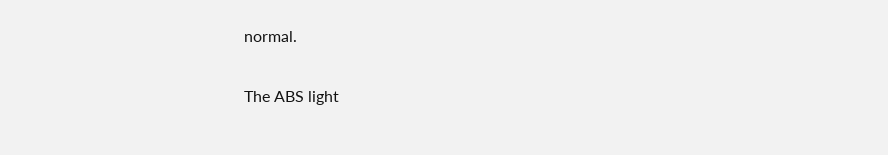normal.

The ABS light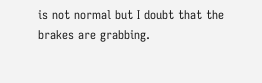is not normal but I doubt that the brakes are grabbing.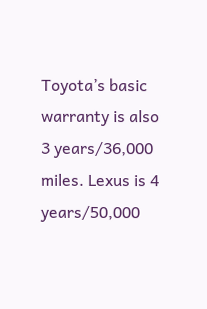Toyota’s basic warranty is also 3 years/36,000 miles. Lexus is 4 years/50,000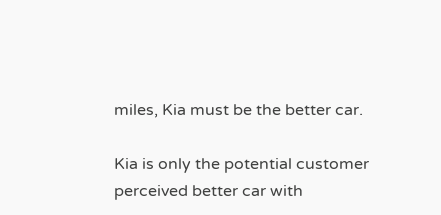miles, Kia must be the better car.

Kia is only the potential customer perceived better car with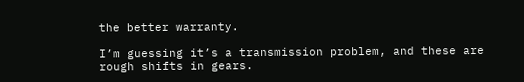the better warranty.

I’m guessing it’s a transmission problem, and these are rough shifts in gears.